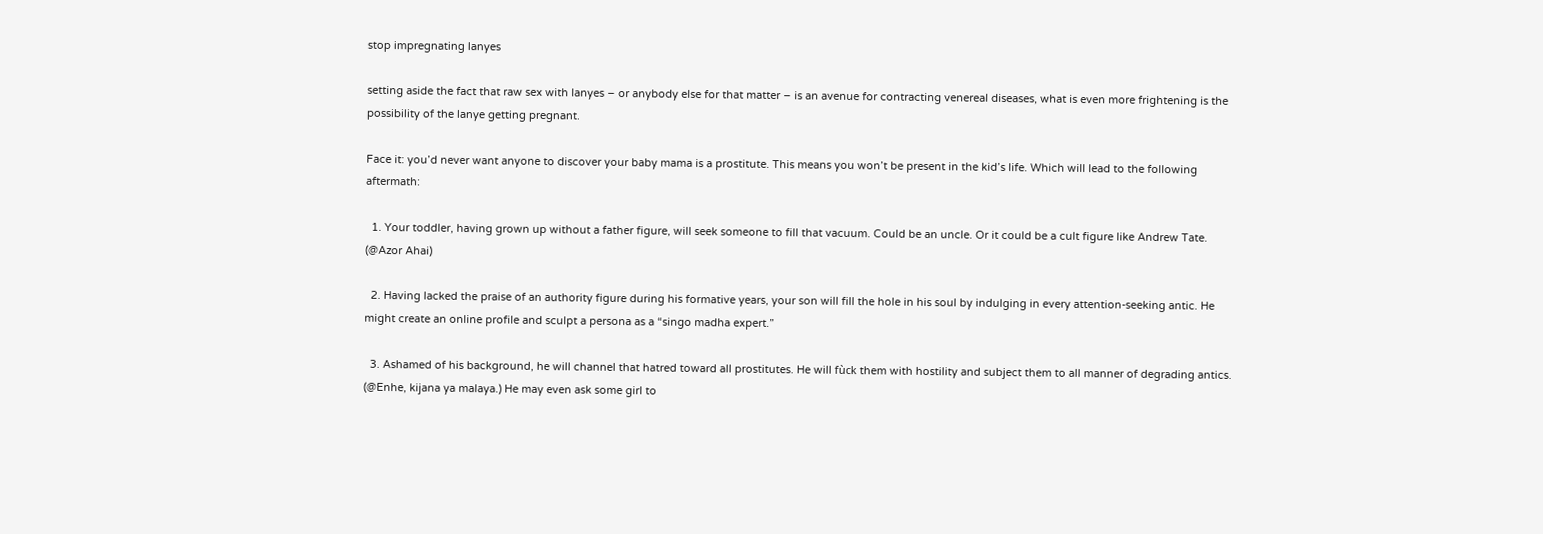stop impregnating lanyes

setting aside the fact that raw sex with lanyes – or anybody else for that matter – is an avenue for contracting venereal diseases, what is even more frightening is the possibility of the lanye getting pregnant.

Face it: you’d never want anyone to discover your baby mama is a prostitute. This means you won’t be present in the kid’s life. Which will lead to the following aftermath:

  1. Your toddler, having grown up without a father figure, will seek someone to fill that vacuum. Could be an uncle. Or it could be a cult figure like Andrew Tate. (@Azor Ahai)

  2. Having lacked the praise of an authority figure during his formative years, your son will fill the hole in his soul by indulging in every attention-seeking antic. He might create an online profile and sculpt a persona as a “singo madha expert.”

  3. Ashamed of his background, he will channel that hatred toward all prostitutes. He will fùck them with hostility and subject them to all manner of degrading antics. (@Enhe, kijana ya malaya.) He may even ask some girl to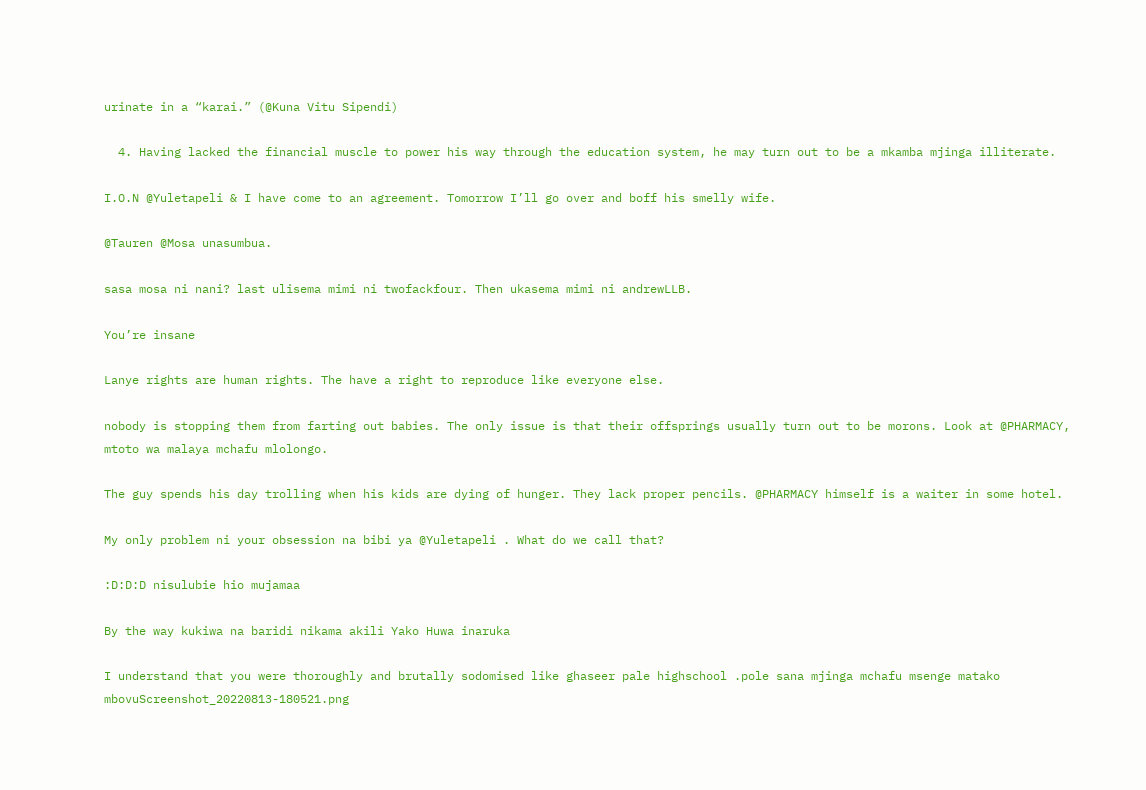urinate in a “karai.” (@Kuna Vitu Sipendi)

  4. Having lacked the financial muscle to power his way through the education system, he may turn out to be a mkamba mjinga illiterate.

I.O.N @Yuletapeli & I have come to an agreement. Tomorrow I’ll go over and boff his smelly wife.

@Tauren @Mosa unasumbua.

sasa mosa ni nani? last ulisema mimi ni twofackfour. Then ukasema mimi ni andrewLLB.

You’re insane

Lanye rights are human rights. The have a right to reproduce like everyone else.

nobody is stopping them from farting out babies. The only issue is that their offsprings usually turn out to be morons. Look at @PHARMACY, mtoto wa malaya mchafu mlolongo.

The guy spends his day trolling when his kids are dying of hunger. They lack proper pencils. @PHARMACY himself is a waiter in some hotel.

My only problem ni your obsession na bibi ya @Yuletapeli . What do we call that?

:D:D:D nisulubie hio mujamaa

By the way kukiwa na baridi nikama akili Yako Huwa inaruka

I understand that you were thoroughly and brutally sodomised like ghaseer pale highschool .pole sana mjinga mchafu msenge matako mbovuScreenshot_20220813-180521.png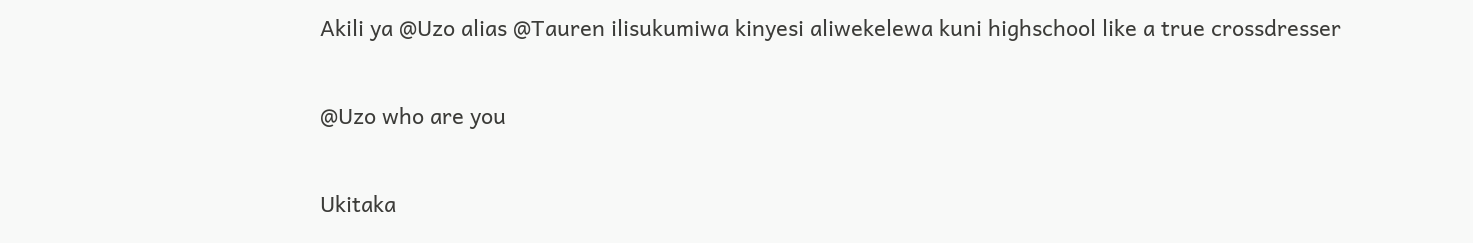Akili ya @Uzo alias @Tauren ilisukumiwa kinyesi aliwekelewa kuni highschool like a true crossdresser

@Uzo who are you

Ukitaka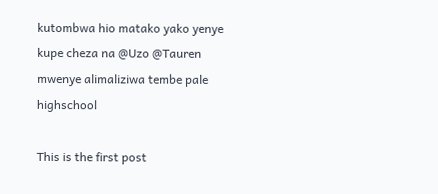kutombwa hio matako yako yenye kupe cheza na @Uzo @Tauren mwenye alimaliziwa tembe pale highschool

This is the first post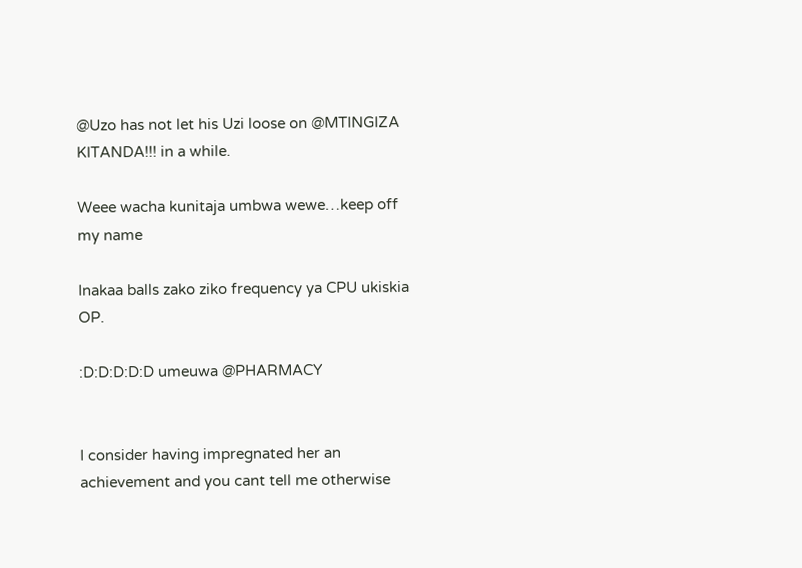@Uzo has not let his Uzi loose on @MTINGIZA KITANDA!!! in a while.

Weee wacha kunitaja umbwa wewe…keep off my name

Inakaa balls zako ziko frequency ya CPU ukiskia OP.

:D:D:D:D:D umeuwa @PHARMACY


I consider having impregnated her an achievement and you cant tell me otherwise